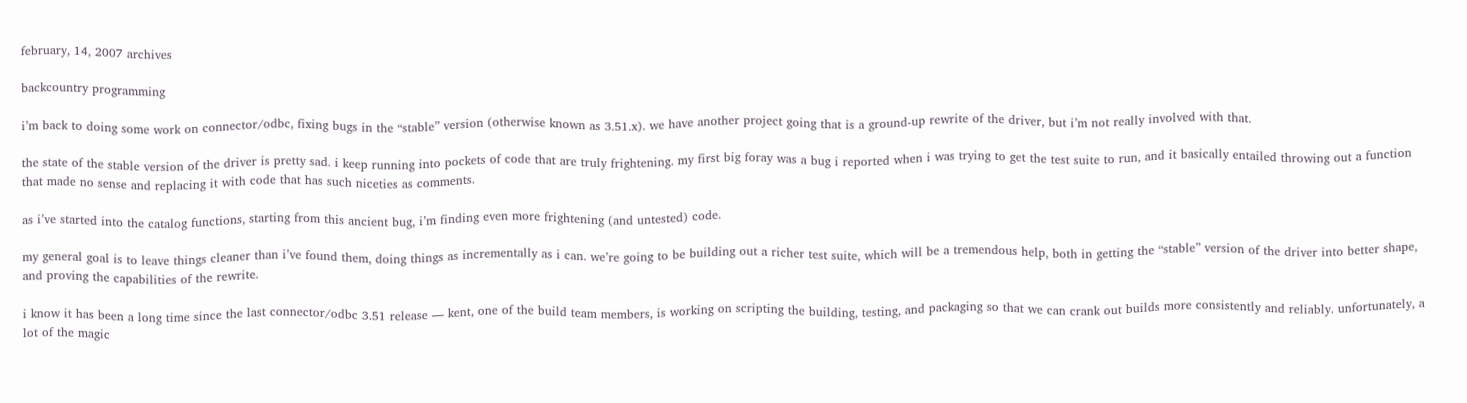february, 14, 2007 archives

backcountry programming

i’m back to doing some work on connector/odbc, fixing bugs in the “stable” version (otherwise known as 3.51.x). we have another project going that is a ground-up rewrite of the driver, but i’m not really involved with that.

the state of the stable version of the driver is pretty sad. i keep running into pockets of code that are truly frightening. my first big foray was a bug i reported when i was trying to get the test suite to run, and it basically entailed throwing out a function that made no sense and replacing it with code that has such niceties as comments.

as i’ve started into the catalog functions, starting from this ancient bug, i’m finding even more frightening (and untested) code.

my general goal is to leave things cleaner than i’ve found them, doing things as incrementally as i can. we’re going to be building out a richer test suite, which will be a tremendous help, both in getting the “stable” version of the driver into better shape, and proving the capabilities of the rewrite.

i know it has been a long time since the last connector/odbc 3.51 release — kent, one of the build team members, is working on scripting the building, testing, and packaging so that we can crank out builds more consistently and reliably. unfortunately, a lot of the magic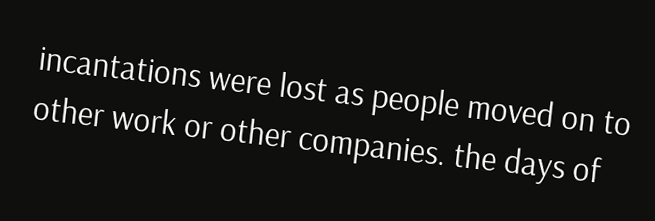incantations were lost as people moved on to other work or other companies. the days of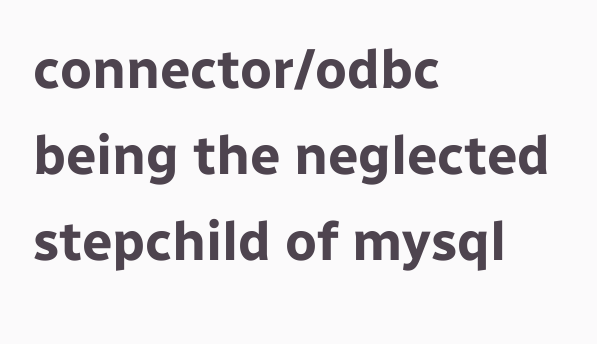connector/odbc being the neglected stepchild of mysql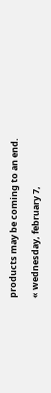products may be coming to an end.

« wednesday, february 7,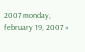2007 monday, february 19, 2007 »